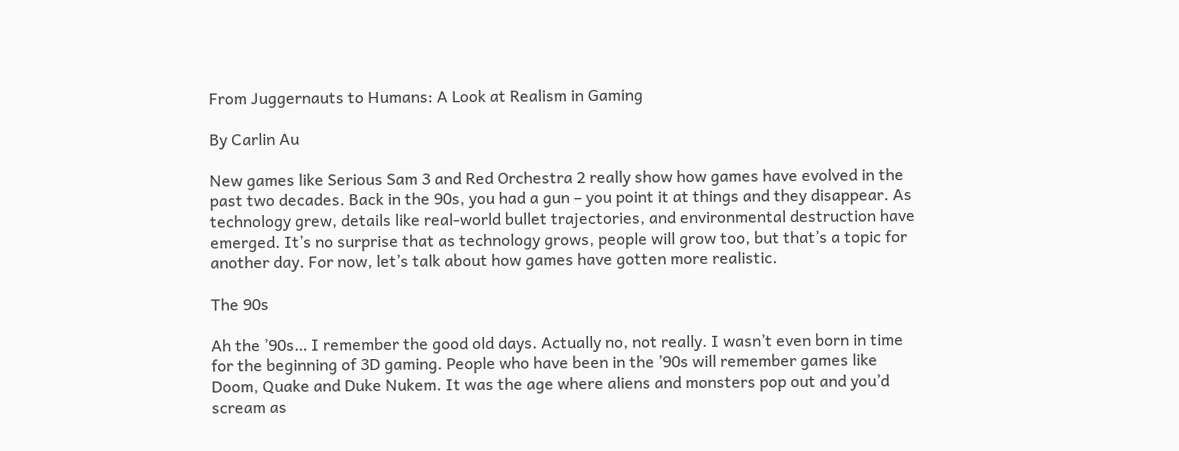From Juggernauts to Humans: A Look at Realism in Gaming

By Carlin Au

New games like Serious Sam 3 and Red Orchestra 2 really show how games have evolved in the past two decades. Back in the 90s, you had a gun – you point it at things and they disappear. As technology grew, details like real-world bullet trajectories, and environmental destruction have emerged. It’s no surprise that as technology grows, people will grow too, but that’s a topic for another day. For now, let’s talk about how games have gotten more realistic.

The 90s

Ah the ’90s… I remember the good old days. Actually no, not really. I wasn’t even born in time for the beginning of 3D gaming. People who have been in the ’90s will remember games like Doom, Quake and Duke Nukem. It was the age where aliens and monsters pop out and you’d scream as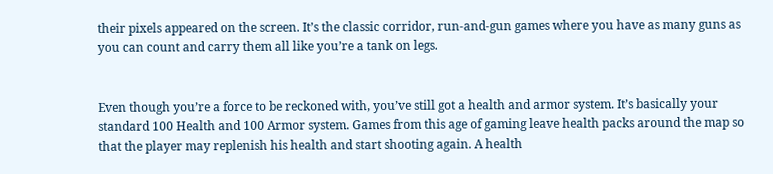their pixels appeared on the screen. It’s the classic corridor, run-and-gun games where you have as many guns as you can count and carry them all like you’re a tank on legs.


Even though you’re a force to be reckoned with, you’ve still got a health and armor system. It’s basically your standard 100 Health and 100 Armor system. Games from this age of gaming leave health packs around the map so that the player may replenish his health and start shooting again. A health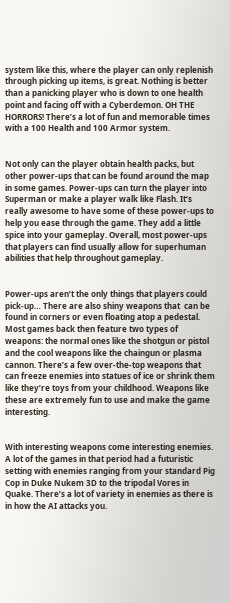system like this, where the player can only replenish through picking up items, is great. Nothing is better than a panicking player who is down to one health point and facing off with a Cyberdemon. OH THE HORRORS! There’s a lot of fun and memorable times with a 100 Health and 100 Armor system.


Not only can the player obtain health packs, but other power-ups that can be found around the map in some games. Power-ups can turn the player into Superman or make a player walk like Flash. It’s really awesome to have some of these power-ups to help you ease through the game. They add a little spice into your gameplay. Overall, most power-ups that players can find usually allow for superhuman abilities that help throughout gameplay.


Power-ups aren’t the only things that players could pick-up… There are also shiny weapons that  can be found in corners or even floating atop a pedestal. Most games back then feature two types of weapons: the normal ones like the shotgun or pistol and the cool weapons like the chaingun or plasma cannon. There’s a few over-the-top weapons that can freeze enemies into statues of ice or shrink them like they’re toys from your childhood. Weapons like these are extremely fun to use and make the game interesting.


With interesting weapons come interesting enemies. A lot of the games in that period had a futuristic setting with enemies ranging from your standard Pig Cop in Duke Nukem 3D to the tripodal Vores in Quake. There’s a lot of variety in enemies as there is in how the AI attacks you.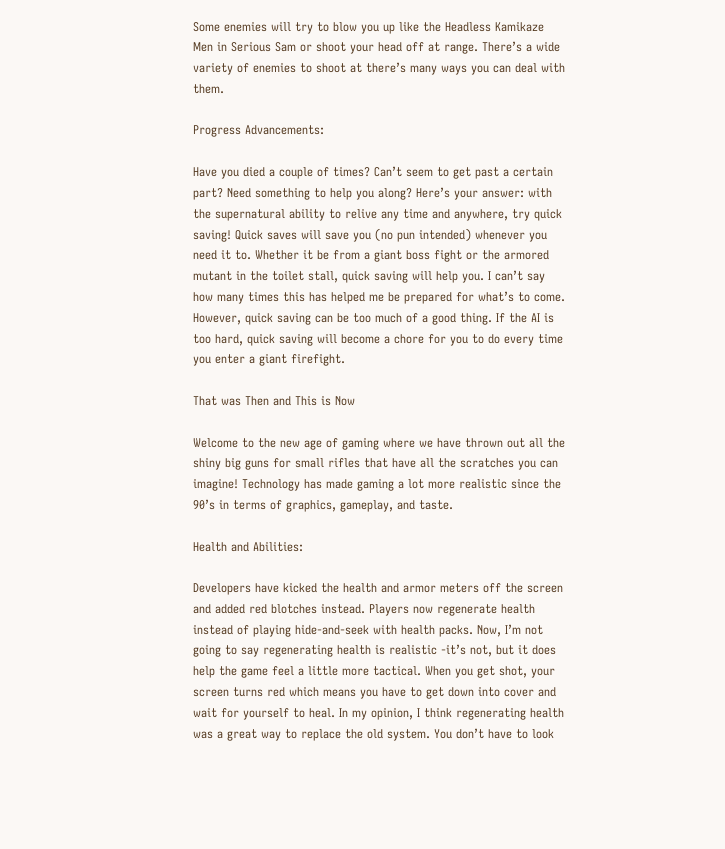Some enemies will try to blow you up like the Headless Kamikaze Men in Serious Sam or shoot your head off at range. There’s a wide variety of enemies to shoot at there’s many ways you can deal with them.

Progress Advancements:

Have you died a couple of times? Can’t seem to get past a certain part? Need something to help you along? Here’s your answer: with the supernatural ability to relive any time and anywhere, try quick saving! Quick saves will save you (no pun intended) whenever you need it to. Whether it be from a giant boss fight or the armored mutant in the toilet stall, quick saving will help you. I can’t say how many times this has helped me be prepared for what’s to come. However, quick saving can be too much of a good thing. If the AI is too hard, quick saving will become a chore for you to do every time you enter a giant firefight.

That was Then and This is Now

Welcome to the new age of gaming where we have thrown out all the shiny big guns for small rifles that have all the scratches you can imagine! Technology has made gaming a lot more realistic since the 90’s in terms of graphics, gameplay, and taste.

Health and Abilities:

Developers have kicked the health and armor meters off the screen and added red blotches instead. Players now regenerate health instead of playing hide-and-seek with health packs. Now, I’m not going to say regenerating health is realistic -it’s not, but it does help the game feel a little more tactical. When you get shot, your screen turns red which means you have to get down into cover and wait for yourself to heal. In my opinion, I think regenerating health was a great way to replace the old system. You don’t have to look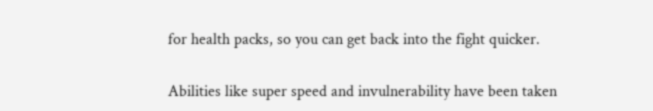for health packs, so you can get back into the fight quicker.

Abilities like super speed and invulnerability have been taken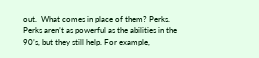out.  What comes in place of them? Perks.  Perks aren’t as powerful as the abilities in the 90’s, but they still help. For example,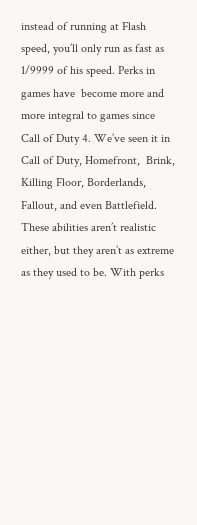instead of running at Flash speed, you’ll only run as fast as 1/9999 of his speed. Perks in games have  become more and more integral to games since Call of Duty 4. We’ve seen it in Call of Duty, Homefront,  Brink, Killing Floor, Borderlands, Fallout, and even Battlefield. These abilities aren’t realistic either, but they aren’t as extreme as they used to be. With perks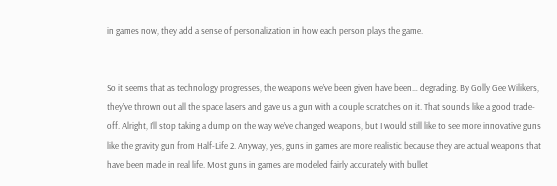in games now, they add a sense of personalization in how each person plays the game.


So it seems that as technology progresses, the weapons we’ve been given have been… degrading. By Golly Gee Wilikers, they’ve thrown out all the space lasers and gave us a gun with a couple scratches on it. That sounds like a good trade-off. Alright, I’ll stop taking a dump on the way we’ve changed weapons, but I would still like to see more innovative guns like the gravity gun from Half-Life 2. Anyway, yes, guns in games are more realistic because they are actual weapons that have been made in real life. Most guns in games are modeled fairly accurately with bullet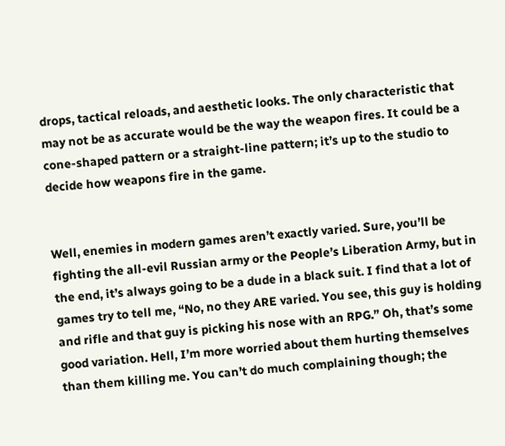drops, tactical reloads, and aesthetic looks. The only characteristic that may not be as accurate would be the way the weapon fires. It could be a cone-shaped pattern or a straight-line pattern; it’s up to the studio to decide how weapons fire in the game.


Well, enemies in modern games aren’t exactly varied. Sure, you’ll be fighting the all-evil Russian army or the People’s Liberation Army, but in the end, it’s always going to be a dude in a black suit. I find that a lot of games try to tell me, “No, no they ARE varied. You see, this guy is holding and rifle and that guy is picking his nose with an RPG.” Oh, that’s some good variation. Hell, I’m more worried about them hurting themselves than them killing me. You can’t do much complaining though; the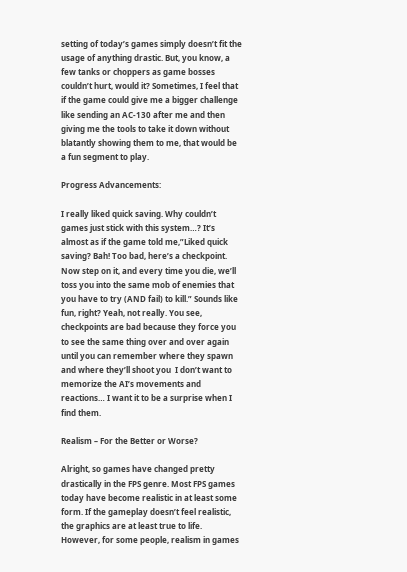setting of today’s games simply doesn’t fit the usage of anything drastic. But, you know, a few tanks or choppers as game bosses couldn’t hurt, would it? Sometimes, I feel that if the game could give me a bigger challenge like sending an AC-130 after me and then giving me the tools to take it down without blatantly showing them to me, that would be a fun segment to play.

Progress Advancements:

I really liked quick saving. Why couldn’t games just stick with this system…? It’s almost as if the game told me,”Liked quick saving? Bah! Too bad, here’s a checkpoint. Now step on it, and every time you die, we’ll toss you into the same mob of enemies that you have to try (AND fail) to kill.” Sounds like fun, right? Yeah, not really. You see, checkpoints are bad because they force you to see the same thing over and over again until you can remember where they spawn and where they’ll shoot you  I don’t want to memorize the AI’s movements and reactions… I want it to be a surprise when I find them.

Realism – For the Better or Worse?

Alright, so games have changed pretty drastically in the FPS genre. Most FPS games today have become realistic in at least some form. If the gameplay doesn’t feel realistic, the graphics are at least true to life. However, for some people, realism in games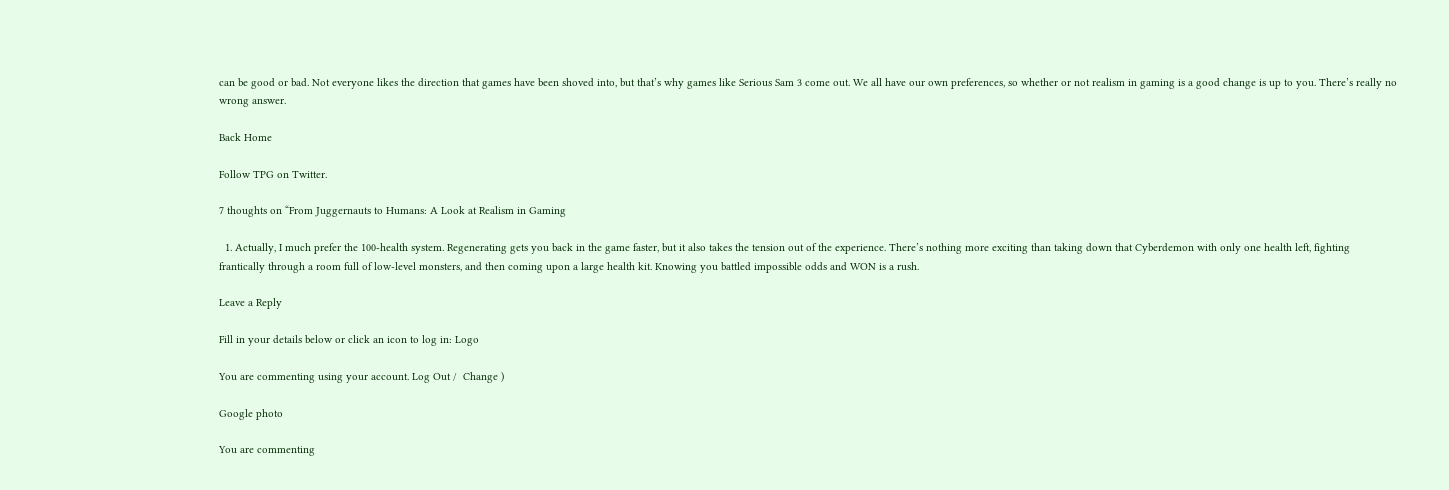can be good or bad. Not everyone likes the direction that games have been shoved into, but that’s why games like Serious Sam 3 come out. We all have our own preferences, so whether or not realism in gaming is a good change is up to you. There’s really no wrong answer.

Back Home

Follow TPG on Twitter.

7 thoughts on “From Juggernauts to Humans: A Look at Realism in Gaming

  1. Actually, I much prefer the 100-health system. Regenerating gets you back in the game faster, but it also takes the tension out of the experience. There’s nothing more exciting than taking down that Cyberdemon with only one health left, fighting frantically through a room full of low-level monsters, and then coming upon a large health kit. Knowing you battled impossible odds and WON is a rush.

Leave a Reply

Fill in your details below or click an icon to log in: Logo

You are commenting using your account. Log Out /  Change )

Google photo

You are commenting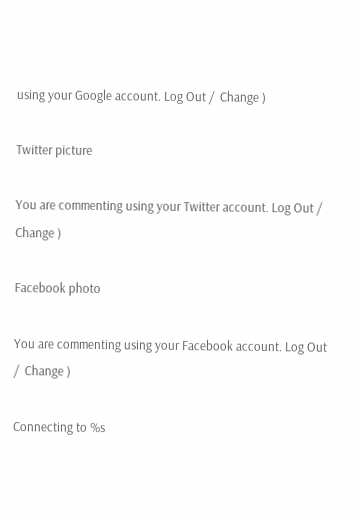using your Google account. Log Out /  Change )

Twitter picture

You are commenting using your Twitter account. Log Out /  Change )

Facebook photo

You are commenting using your Facebook account. Log Out /  Change )

Connecting to %s